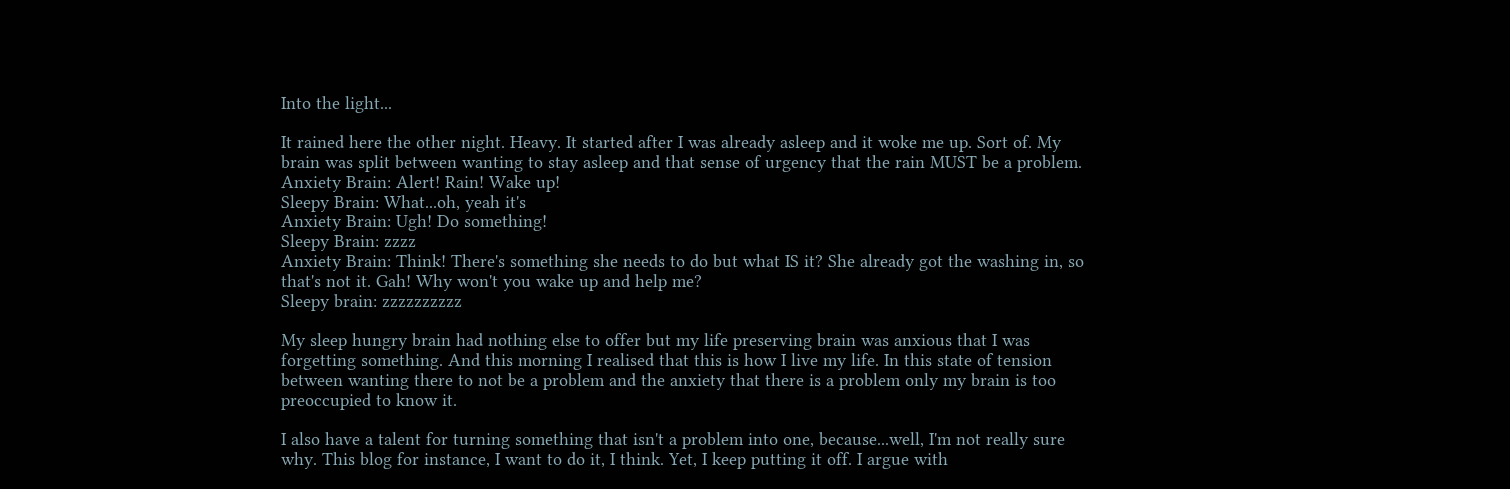Into the light...

It rained here the other night. Heavy. It started after I was already asleep and it woke me up. Sort of. My brain was split between wanting to stay asleep and that sense of urgency that the rain MUST be a problem.
Anxiety Brain: Alert! Rain! Wake up!
Sleepy Brain: What...oh, yeah it's
Anxiety Brain: Ugh! Do something!
Sleepy Brain: zzzz
Anxiety Brain: Think! There's something she needs to do but what IS it? She already got the washing in, so that's not it. Gah! Why won't you wake up and help me?
Sleepy brain: zzzzzzzzzz

My sleep hungry brain had nothing else to offer but my life preserving brain was anxious that I was forgetting something. And this morning I realised that this is how I live my life. In this state of tension between wanting there to not be a problem and the anxiety that there is a problem only my brain is too preoccupied to know it.

I also have a talent for turning something that isn't a problem into one, because...well, I'm not really sure why. This blog for instance, I want to do it, I think. Yet, I keep putting it off. I argue with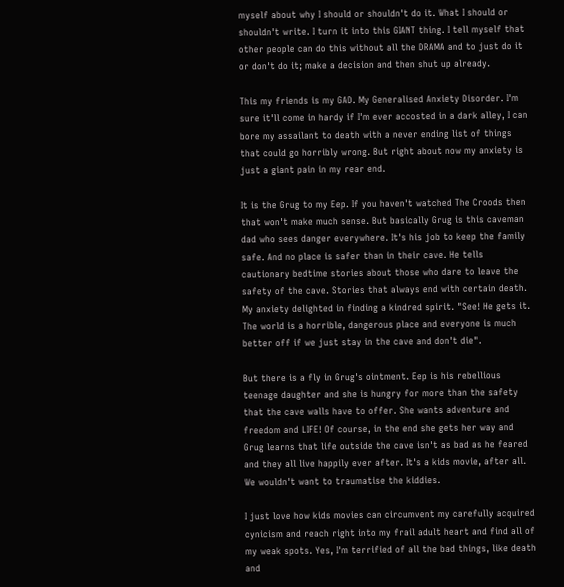myself about why I should or shouldn't do it. What I should or shouldn't write. I turn it into this GIANT thing. I tell myself that other people can do this without all the DRAMA and to just do it or don't do it; make a decision and then shut up already.

This my friends is my GAD. My Generalised Anxiety Disorder. I'm sure it'll come in hardy if I'm ever accosted in a dark alley, I can bore my assailant to death with a never ending list of things that could go horribly wrong. But right about now my anxiety is just a giant pain in my rear end.

It is the Grug to my Eep. If you haven't watched The Croods then that won't make much sense. But basically Grug is this caveman dad who sees danger everywhere. It's his job to keep the family safe. And no place is safer than in their cave. He tells cautionary bedtime stories about those who dare to leave the safety of the cave. Stories that always end with certain death. My anxiety delighted in finding a kindred spirit. "See! He gets it. The world is a horrible, dangerous place and everyone is much better off if we just stay in the cave and don't die".

But there is a fly in Grug's ointment. Eep is his rebellious teenage daughter and she is hungry for more than the safety that the cave walls have to offer. She wants adventure and freedom and LIFE! Of course, in the end she gets her way and Grug learns that life outside the cave isn't as bad as he feared and they all live happily ever after. It's a kids movie, after all. We wouldn't want to traumatise the kiddies.

I just love how kids movies can circumvent my carefully acquired cynicism and reach right into my frail adult heart and find all of my weak spots. Yes, I'm terrified of all the bad things, like death and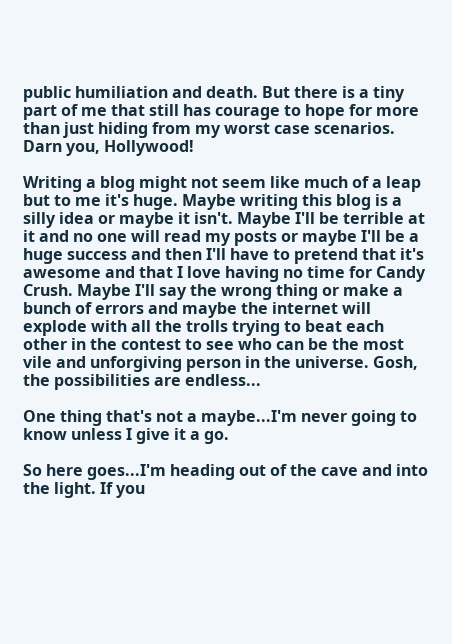public humiliation and death. But there is a tiny part of me that still has courage to hope for more than just hiding from my worst case scenarios. Darn you, Hollywood!

Writing a blog might not seem like much of a leap but to me it's huge. Maybe writing this blog is a silly idea or maybe it isn't. Maybe I'll be terrible at it and no one will read my posts or maybe I'll be a huge success and then I'll have to pretend that it's awesome and that I love having no time for Candy Crush. Maybe I'll say the wrong thing or make a bunch of errors and maybe the internet will explode with all the trolls trying to beat each other in the contest to see who can be the most vile and unforgiving person in the universe. Gosh, the possibilities are endless...

One thing that's not a maybe...I'm never going to know unless I give it a go.

So here goes...I'm heading out of the cave and into the light. If you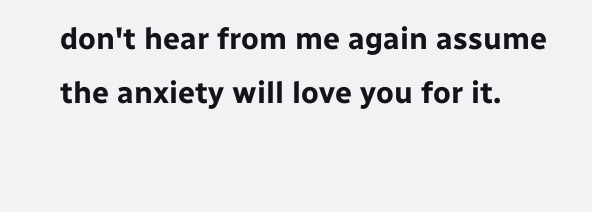don't hear from me again assume the anxiety will love you for it.